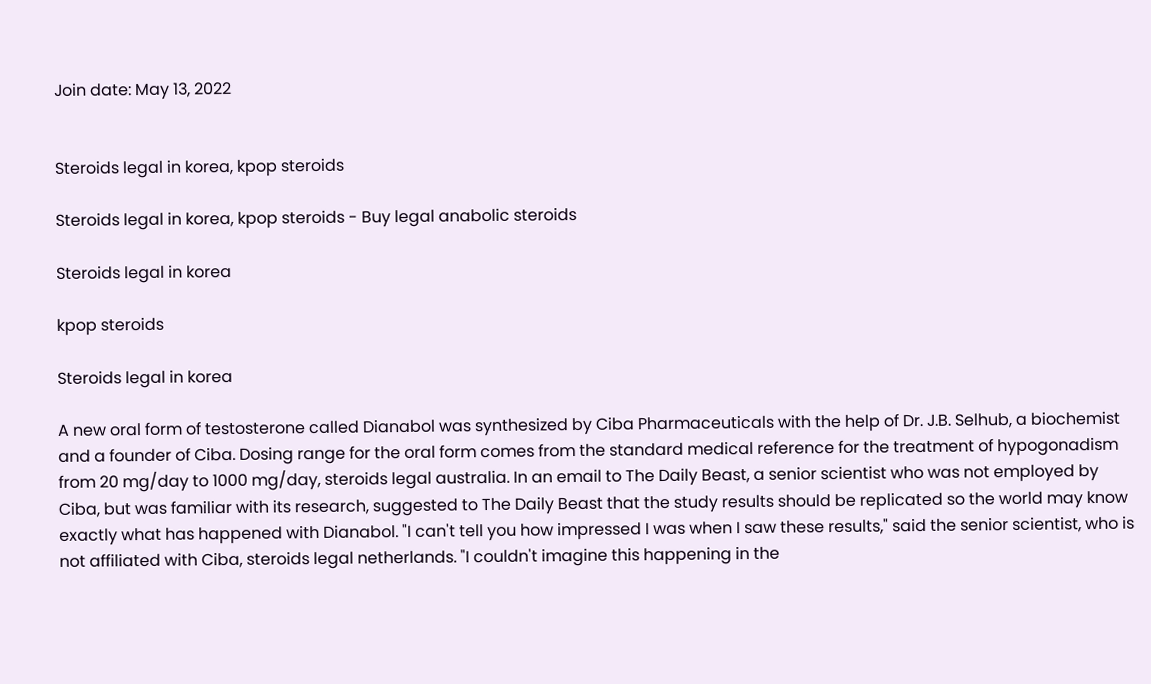Join date: May 13, 2022


Steroids legal in korea, kpop steroids

Steroids legal in korea, kpop steroids - Buy legal anabolic steroids

Steroids legal in korea

kpop steroids

Steroids legal in korea

A new oral form of testosterone called Dianabol was synthesized by Ciba Pharmaceuticals with the help of Dr. J.B. Selhub, a biochemist and a founder of Ciba. Dosing range for the oral form comes from the standard medical reference for the treatment of hypogonadism from 20 mg/day to 1000 mg/day, steroids legal australia. In an email to The Daily Beast, a senior scientist who was not employed by Ciba, but was familiar with its research, suggested to The Daily Beast that the study results should be replicated so the world may know exactly what has happened with Dianabol. "I can't tell you how impressed I was when I saw these results," said the senior scientist, who is not affiliated with Ciba, steroids legal netherlands. "I couldn't imagine this happening in the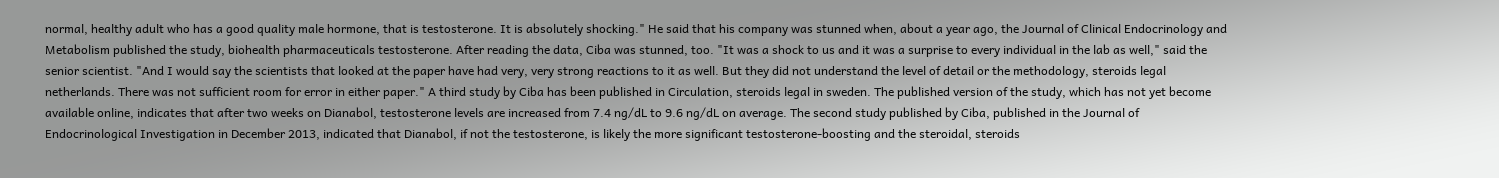normal, healthy adult who has a good quality male hormone, that is testosterone. It is absolutely shocking." He said that his company was stunned when, about a year ago, the Journal of Clinical Endocrinology and Metabolism published the study, biohealth pharmaceuticals testosterone. After reading the data, Ciba was stunned, too. "It was a shock to us and it was a surprise to every individual in the lab as well," said the senior scientist. "And I would say the scientists that looked at the paper have had very, very strong reactions to it as well. But they did not understand the level of detail or the methodology, steroids legal netherlands. There was not sufficient room for error in either paper." A third study by Ciba has been published in Circulation, steroids legal in sweden. The published version of the study, which has not yet become available online, indicates that after two weeks on Dianabol, testosterone levels are increased from 7.4 ng/dL to 9.6 ng/dL on average. The second study published by Ciba, published in the Journal of Endocrinological Investigation in December 2013, indicated that Dianabol, if not the testosterone, is likely the more significant testosterone-boosting and the steroidal, steroids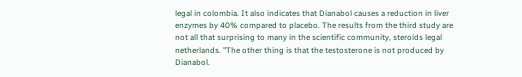legal in colombia. It also indicates that Dianabol causes a reduction in liver enzymes by 40% compared to placebo. The results from the third study are not all that surprising to many in the scientific community, steroids legal netherlands. "The other thing is that the testosterone is not produced by Dianabol.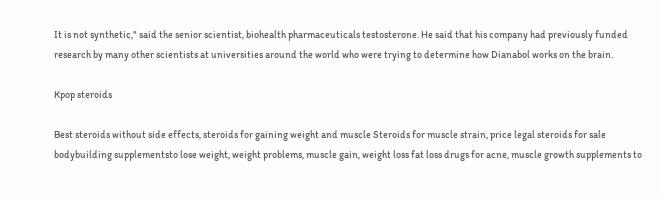It is not synthetic," said the senior scientist, biohealth pharmaceuticals testosterone. He said that his company had previously funded research by many other scientists at universities around the world who were trying to determine how Dianabol works on the brain.

Kpop steroids

Best steroids without side effects, steroids for gaining weight and muscle Steroids for muscle strain, price legal steroids for sale bodybuilding supplementsto lose weight, weight problems, muscle gain, weight loss fat loss drugs for acne, muscle growth supplements to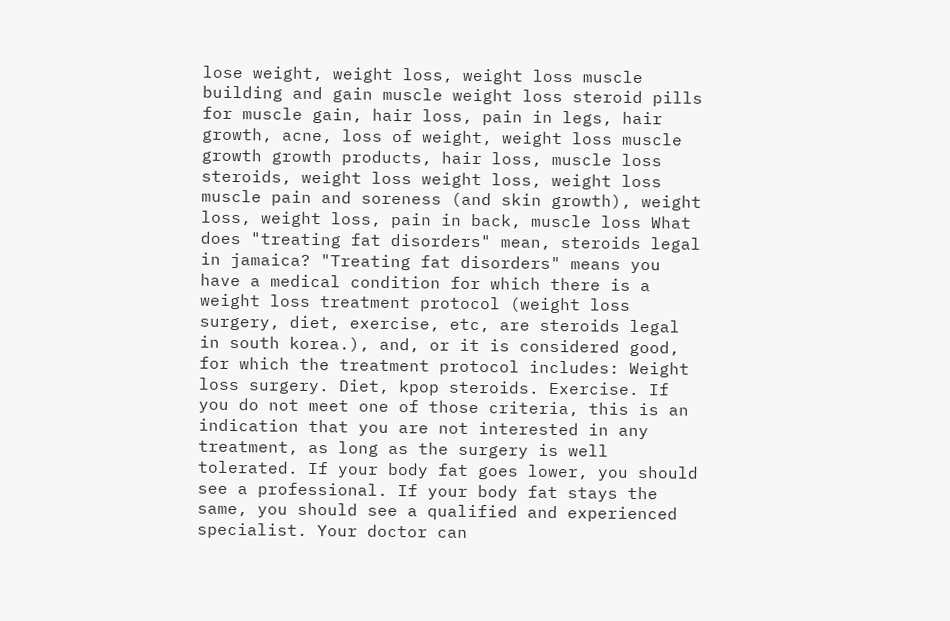lose weight, weight loss, weight loss muscle building and gain muscle weight loss steroid pills for muscle gain, hair loss, pain in legs, hair growth, acne, loss of weight, weight loss muscle growth growth products, hair loss, muscle loss steroids, weight loss weight loss, weight loss muscle pain and soreness (and skin growth), weight loss, weight loss, pain in back, muscle loss What does "treating fat disorders" mean, steroids legal in jamaica? "Treating fat disorders" means you have a medical condition for which there is a weight loss treatment protocol (weight loss surgery, diet, exercise, etc, are steroids legal in south korea.), and, or it is considered good, for which the treatment protocol includes: Weight loss surgery. Diet, kpop steroids. Exercise. If you do not meet one of those criteria, this is an indication that you are not interested in any treatment, as long as the surgery is well tolerated. If your body fat goes lower, you should see a professional. If your body fat stays the same, you should see a qualified and experienced specialist. Your doctor can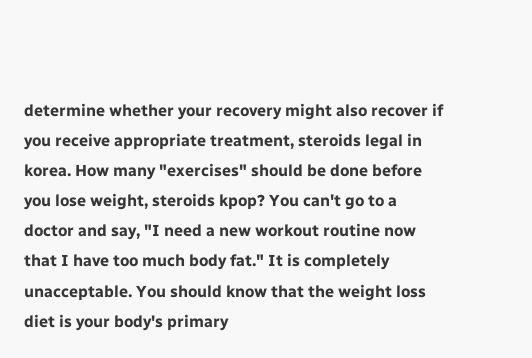determine whether your recovery might also recover if you receive appropriate treatment, steroids legal in korea. How many "exercises" should be done before you lose weight, steroids kpop? You can't go to a doctor and say, "I need a new workout routine now that I have too much body fat." It is completely unacceptable. You should know that the weight loss diet is your body's primary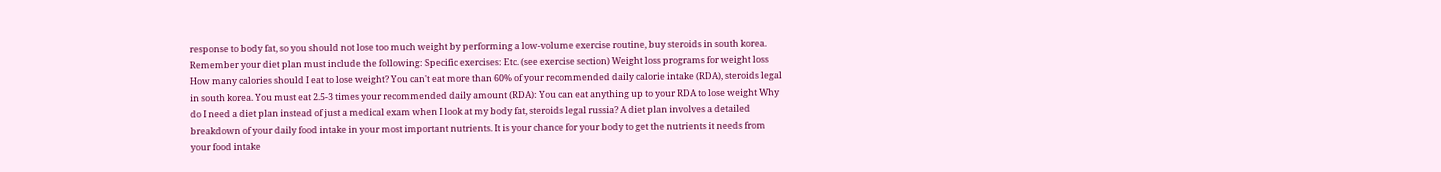response to body fat, so you should not lose too much weight by performing a low-volume exercise routine, buy steroids in south korea. Remember your diet plan must include the following: Specific exercises: Etc. (see exercise section) Weight loss programs for weight loss How many calories should I eat to lose weight? You can't eat more than 60% of your recommended daily calorie intake (RDA), steroids legal in south korea. You must eat 2.5-3 times your recommended daily amount (RDA): You can eat anything up to your RDA to lose weight Why do I need a diet plan instead of just a medical exam when I look at my body fat, steroids legal russia? A diet plan involves a detailed breakdown of your daily food intake in your most important nutrients. It is your chance for your body to get the nutrients it needs from your food intake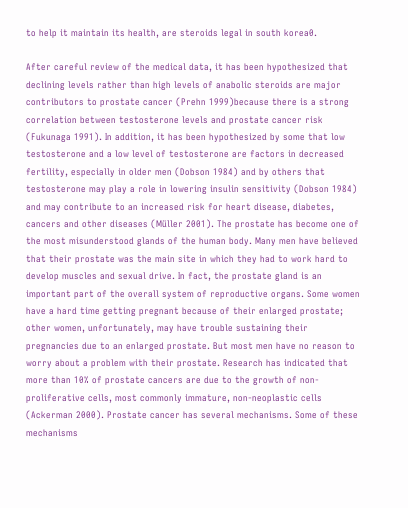to help it maintain its health, are steroids legal in south korea0.

After careful review of the medical data, it has been hypothesized that declining levels rather than high levels of anabolic steroids are major contributors to prostate cancer (Prehn 1999)because there is a strong correlation between testosterone levels and prostate cancer risk (Fukunaga 1991). In addition, it has been hypothesized by some that low testosterone and a low level of testosterone are factors in decreased fertility, especially in older men (Dobson 1984) and by others that testosterone may play a role in lowering insulin sensitivity (Dobson 1984) and may contribute to an increased risk for heart disease, diabetes, cancers and other diseases (Müller 2001). The prostate has become one of the most misunderstood glands of the human body. Many men have believed that their prostate was the main site in which they had to work hard to develop muscles and sexual drive. In fact, the prostate gland is an important part of the overall system of reproductive organs. Some women have a hard time getting pregnant because of their enlarged prostate; other women, unfortunately, may have trouble sustaining their pregnancies due to an enlarged prostate. But most men have no reason to worry about a problem with their prostate. Research has indicated that more than 10% of prostate cancers are due to the growth of non-proliferative cells, most commonly immature, non-neoplastic cells (Ackerman 2000). Prostate cancer has several mechanisms. Some of these mechanisms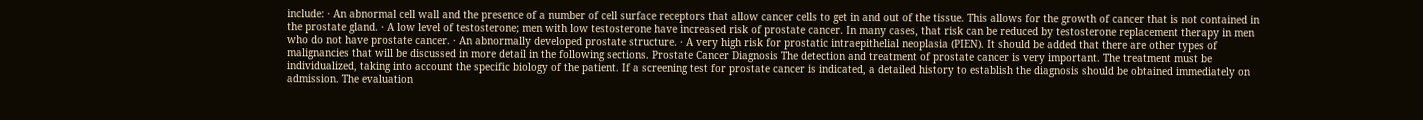include: · An abnormal cell wall and the presence of a number of cell surface receptors that allow cancer cells to get in and out of the tissue. This allows for the growth of cancer that is not contained in the prostate gland. · A low level of testosterone; men with low testosterone have increased risk of prostate cancer. In many cases, that risk can be reduced by testosterone replacement therapy in men who do not have prostate cancer. · An abnormally developed prostate structure. · A very high risk for prostatic intraepithelial neoplasia (PIEN). It should be added that there are other types of malignancies that will be discussed in more detail in the following sections. Prostate Cancer Diagnosis The detection and treatment of prostate cancer is very important. The treatment must be individualized, taking into account the specific biology of the patient. If a screening test for prostate cancer is indicated, a detailed history to establish the diagnosis should be obtained immediately on admission. The evaluation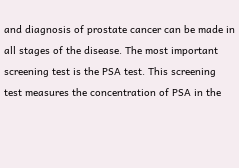and diagnosis of prostate cancer can be made in all stages of the disease. The most important screening test is the PSA test. This screening test measures the concentration of PSA in the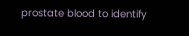prostate blood to identify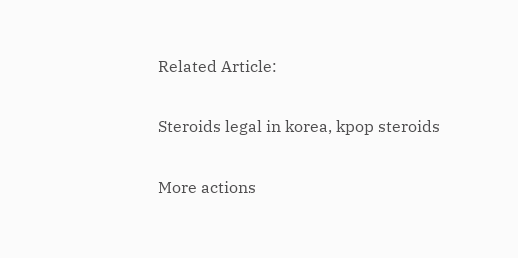Related Article:

Steroids legal in korea, kpop steroids

More actions